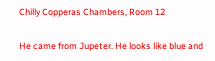Chilly Copperas Chambers, Room 12

He came from Jupeter. He looks like blue and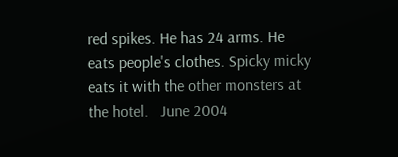red spikes. He has 24 arms. He eats people's clothes. Spicky micky eats it with the other monsters at the hotel.   June 2004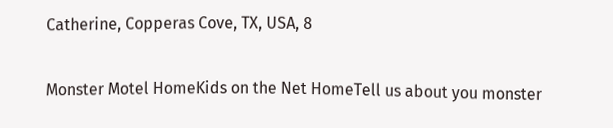Catherine, Copperas Cove, TX, USA, 8

Monster Motel HomeKids on the Net HomeTell us about you monster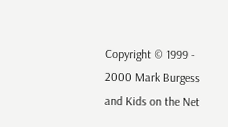Copyright © 1999 - 2000 Mark Burgess and Kids on the Net